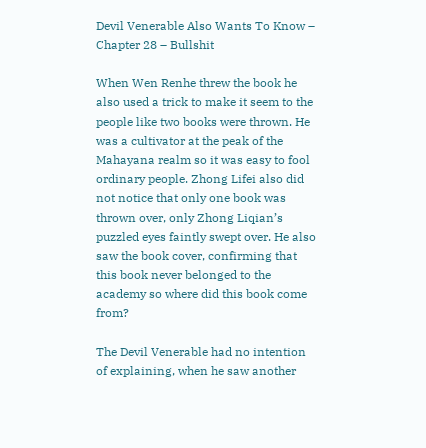Devil Venerable Also Wants To Know – Chapter 28 – Bullshit

When Wen Renhe threw the book he also used a trick to make it seem to the people like two books were thrown. He was a cultivator at the peak of the Mahayana realm so it was easy to fool ordinary people. Zhong Lifei also did not notice that only one book was thrown over, only Zhong Liqian’s puzzled eyes faintly swept over. He also saw the book cover, confirming that this book never belonged to the academy so where did this book come from?

The Devil Venerable had no intention of explaining, when he saw another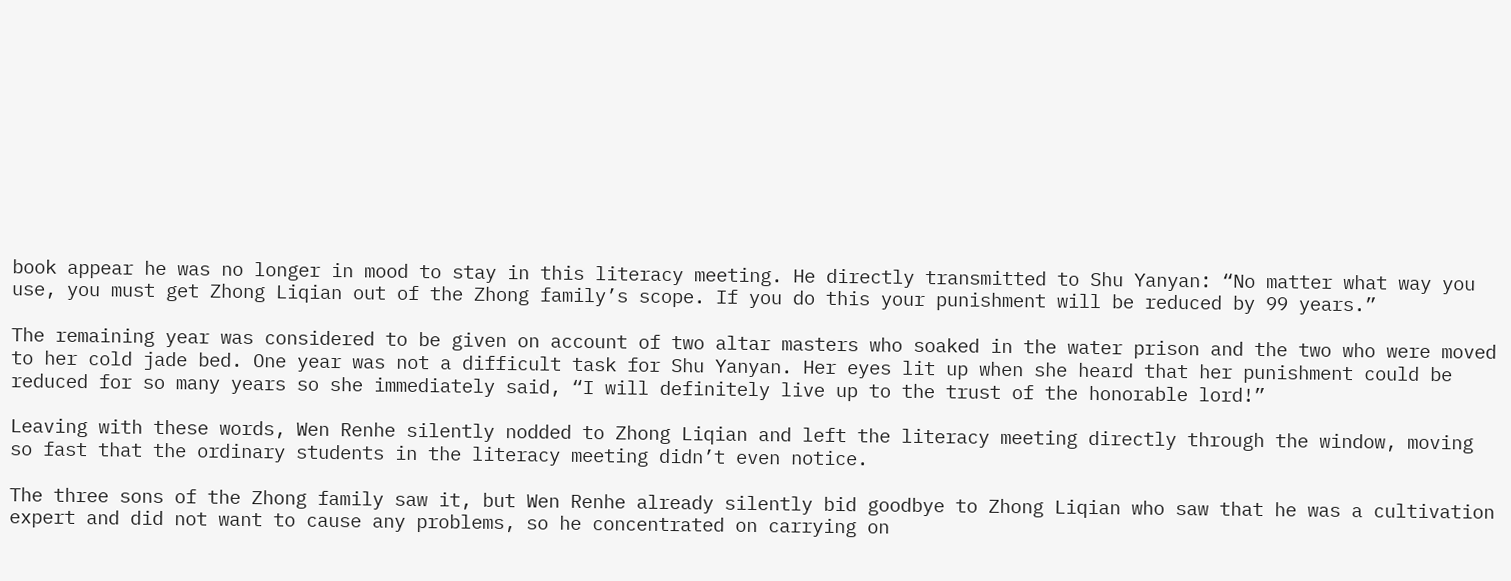book appear he was no longer in mood to stay in this literacy meeting. He directly transmitted to Shu Yanyan: “No matter what way you use, you must get Zhong Liqian out of the Zhong family’s scope. If you do this your punishment will be reduced by 99 years.”

The remaining year was considered to be given on account of two altar masters who soaked in the water prison and the two who were moved to her cold jade bed. One year was not a difficult task for Shu Yanyan. Her eyes lit up when she heard that her punishment could be reduced for so many years so she immediately said, “I will definitely live up to the trust of the honorable lord!”

Leaving with these words, Wen Renhe silently nodded to Zhong Liqian and left the literacy meeting directly through the window, moving so fast that the ordinary students in the literacy meeting didn’t even notice.

The three sons of the Zhong family saw it, but Wen Renhe already silently bid goodbye to Zhong Liqian who saw that he was a cultivation expert and did not want to cause any problems, so he concentrated on carrying on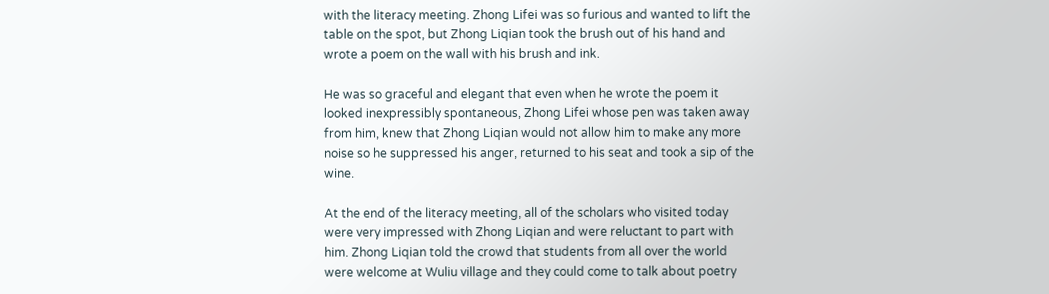with the literacy meeting. Zhong Lifei was so furious and wanted to lift the table on the spot, but Zhong Liqian took the brush out of his hand and wrote a poem on the wall with his brush and ink.

He was so graceful and elegant that even when he wrote the poem it looked inexpressibly spontaneous, Zhong Lifei whose pen was taken away from him, knew that Zhong Liqian would not allow him to make any more noise so he suppressed his anger, returned to his seat and took a sip of the wine.

At the end of the literacy meeting, all of the scholars who visited today were very impressed with Zhong Liqian and were reluctant to part with him. Zhong Liqian told the crowd that students from all over the world were welcome at Wuliu village and they could come to talk about poetry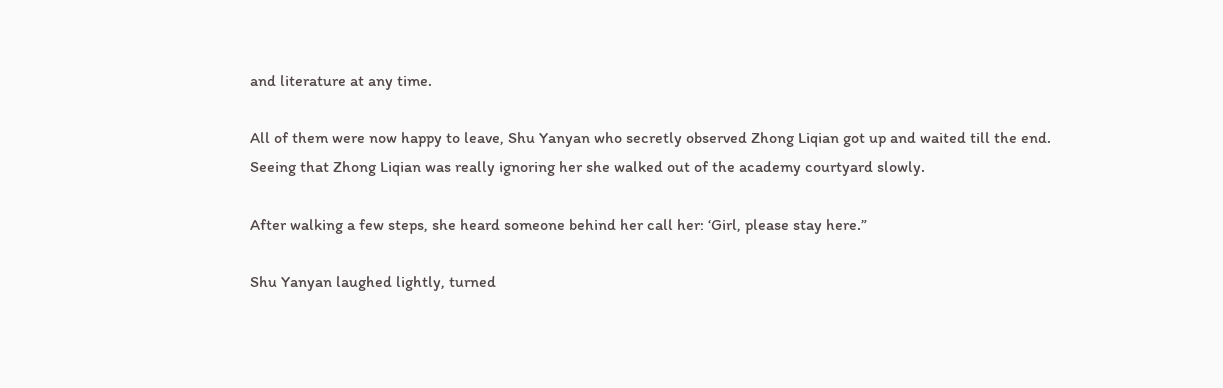and literature at any time.

All of them were now happy to leave, Shu Yanyan who secretly observed Zhong Liqian got up and waited till the end. Seeing that Zhong Liqian was really ignoring her she walked out of the academy courtyard slowly.

After walking a few steps, she heard someone behind her call her: ‘Girl, please stay here.”

Shu Yanyan laughed lightly, turned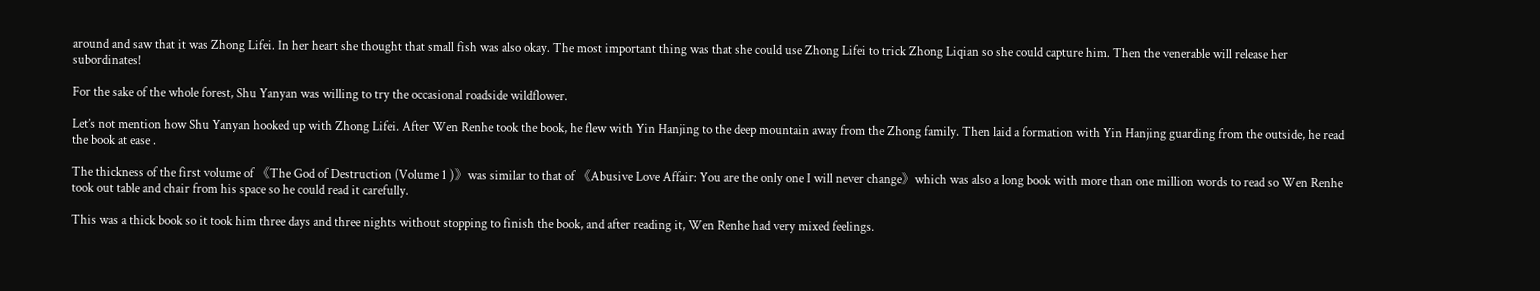around and saw that it was Zhong Lifei. In her heart she thought that small fish was also okay. The most important thing was that she could use Zhong Lifei to trick Zhong Liqian so she could capture him. Then the venerable will release her subordinates!

For the sake of the whole forest, Shu Yanyan was willing to try the occasional roadside wildflower.

Let’s not mention how Shu Yanyan hooked up with Zhong Lifei. After Wen Renhe took the book, he flew with Yin Hanjing to the deep mountain away from the Zhong family. Then laid a formation with Yin Hanjing guarding from the outside, he read the book at ease .

The thickness of the first volume of 《The God of Destruction (Volume 1 )》was similar to that of 《Abusive Love Affair: You are the only one I will never change》which was also a long book with more than one million words to read so Wen Renhe took out table and chair from his space so he could read it carefully.

This was a thick book so it took him three days and three nights without stopping to finish the book, and after reading it, Wen Renhe had very mixed feelings.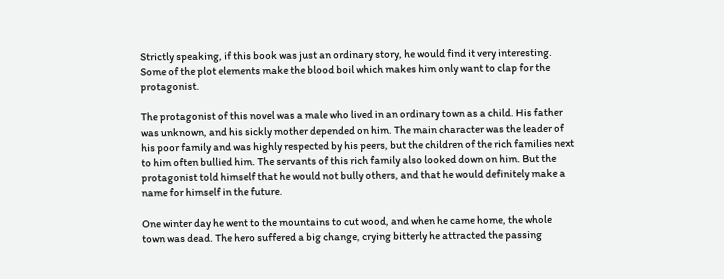Strictly speaking, if this book was just an ordinary story, he would find it very interesting. Some of the plot elements make the blood boil which makes him only want to clap for the protagonist.

The protagonist of this novel was a male who lived in an ordinary town as a child. His father was unknown, and his sickly mother depended on him. The main character was the leader of his poor family and was highly respected by his peers, but the children of the rich families next to him often bullied him. The servants of this rich family also looked down on him. But the protagonist told himself that he would not bully others, and that he would definitely make a name for himself in the future.

One winter day he went to the mountains to cut wood, and when he came home, the whole town was dead. The hero suffered a big change, crying bitterly he attracted the passing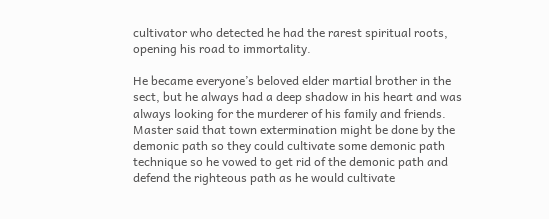cultivator who detected he had the rarest spiritual roots, opening his road to immortality.

He became everyone’s beloved elder martial brother in the sect, but he always had a deep shadow in his heart and was always looking for the murderer of his family and friends. Master said that town extermination might be done by the demonic path so they could cultivate some demonic path technique so he vowed to get rid of the demonic path and defend the righteous path as he would cultivate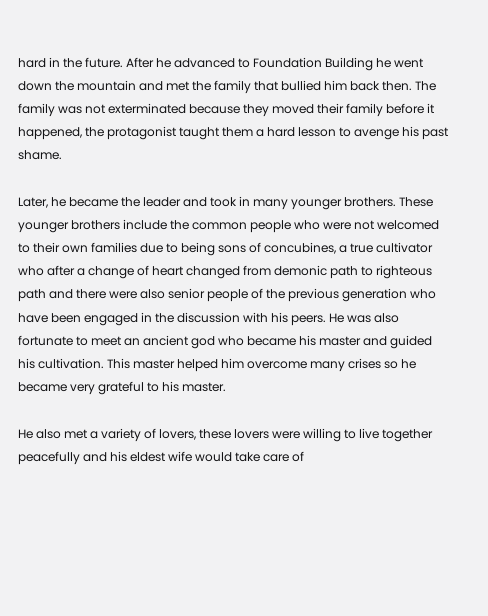hard in the future. After he advanced to Foundation Building he went down the mountain and met the family that bullied him back then. The family was not exterminated because they moved their family before it happened, the protagonist taught them a hard lesson to avenge his past shame.

Later, he became the leader and took in many younger brothers. These younger brothers include the common people who were not welcomed to their own families due to being sons of concubines, a true cultivator who after a change of heart changed from demonic path to righteous path and there were also senior people of the previous generation who have been engaged in the discussion with his peers. He was also fortunate to meet an ancient god who became his master and guided his cultivation. This master helped him overcome many crises so he became very grateful to his master.

He also met a variety of lovers, these lovers were willing to live together peacefully and his eldest wife would take care of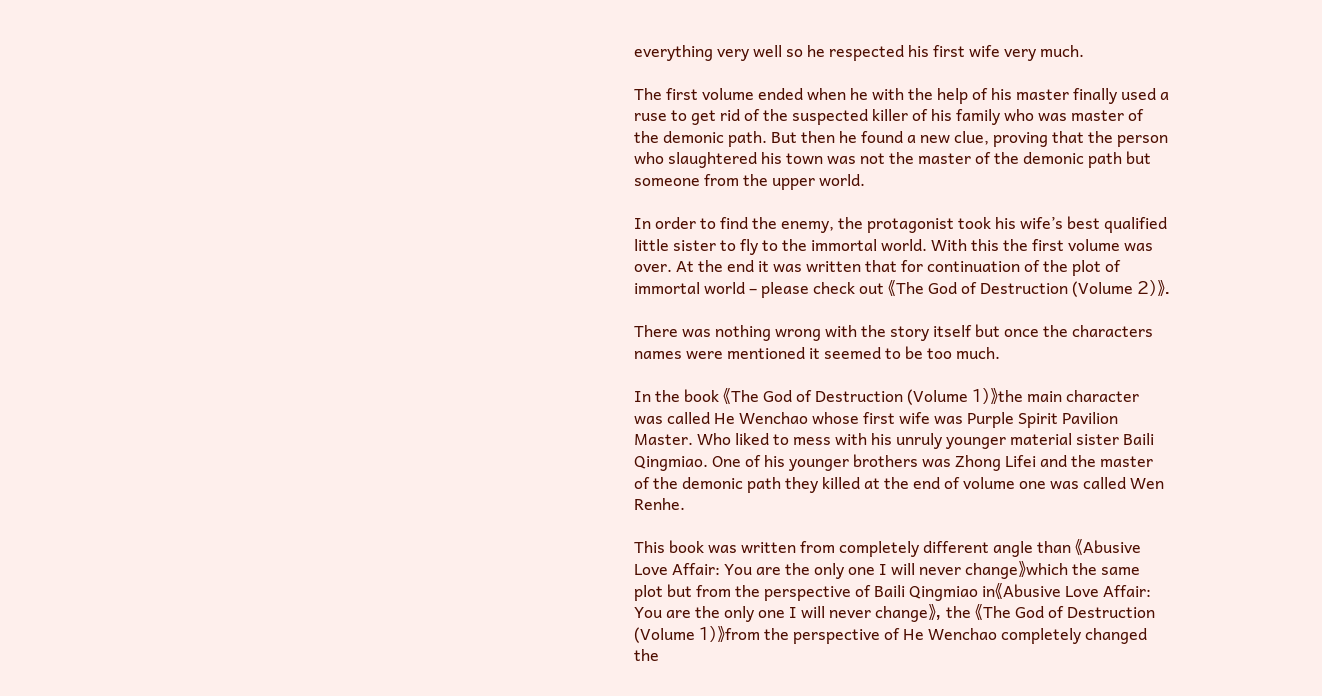everything very well so he respected his first wife very much.

The first volume ended when he with the help of his master finally used a ruse to get rid of the suspected killer of his family who was master of the demonic path. But then he found a new clue, proving that the person who slaughtered his town was not the master of the demonic path but someone from the upper world.

In order to find the enemy, the protagonist took his wife’s best qualified little sister to fly to the immortal world. With this the first volume was over. At the end it was written that for continuation of the plot of immortal world – please check out 《The God of Destruction (Volume 2)》.

There was nothing wrong with the story itself but once the characters names were mentioned it seemed to be too much.

In the book 《The God of Destruction (Volume 1)》the main character was called He Wenchao whose first wife was Purple Spirit Pavilion Master. Who liked to mess with his unruly younger material sister Baili Qingmiao. One of his younger brothers was Zhong Lifei and the master of the demonic path they killed at the end of volume one was called Wen Renhe.

This book was written from completely different angle than 《Abusive Love Affair: You are the only one I will never change》which the same plot but from the perspective of Baili Qingmiao in《Abusive Love Affair: You are the only one I will never change》, the 《The God of Destruction (Volume 1)》from the perspective of He Wenchao completely changed the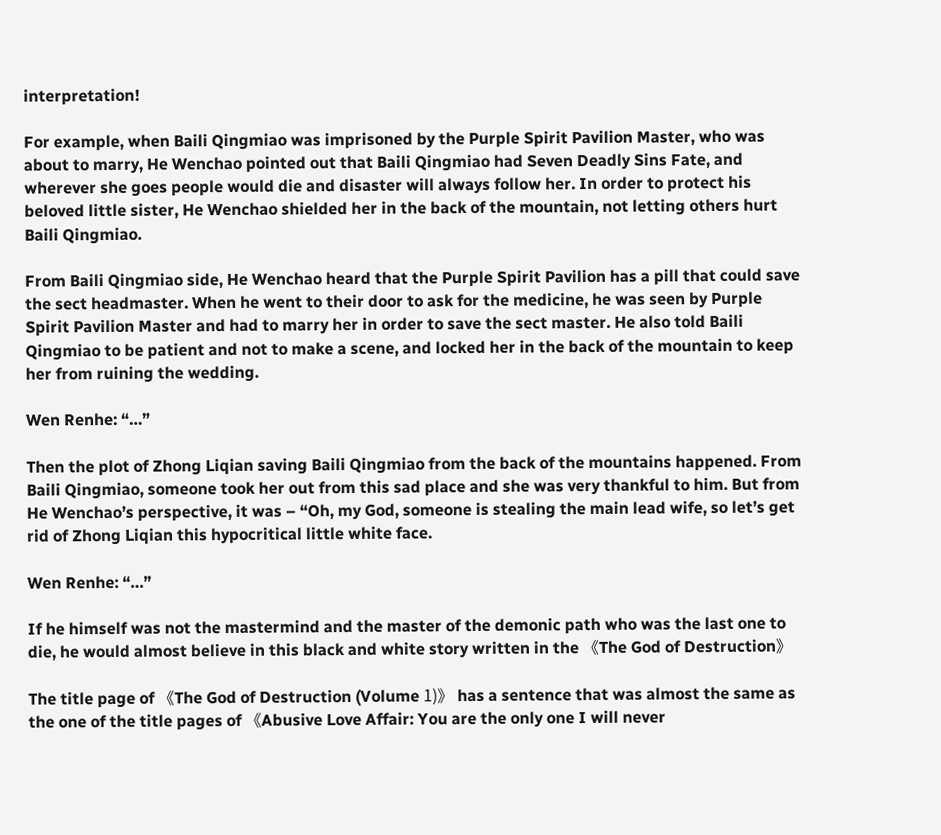interpretation!

For example, when Baili Qingmiao was imprisoned by the Purple Spirit Pavilion Master, who was about to marry, He Wenchao pointed out that Baili Qingmiao had Seven Deadly Sins Fate, and wherever she goes people would die and disaster will always follow her. In order to protect his beloved little sister, He Wenchao shielded her in the back of the mountain, not letting others hurt Baili Qingmiao.

From Baili Qingmiao side, He Wenchao heard that the Purple Spirit Pavilion has a pill that could save the sect headmaster. When he went to their door to ask for the medicine, he was seen by Purple Spirit Pavilion Master and had to marry her in order to save the sect master. He also told Baili Qingmiao to be patient and not to make a scene, and locked her in the back of the mountain to keep her from ruining the wedding.

Wen Renhe: “…”

Then the plot of Zhong Liqian saving Baili Qingmiao from the back of the mountains happened. From Baili Qingmiao, someone took her out from this sad place and she was very thankful to him. But from He Wenchao’s perspective, it was – “Oh, my God, someone is stealing the main lead wife, so let’s get rid of Zhong Liqian this hypocritical little white face.

Wen Renhe: “…”

If he himself was not the mastermind and the master of the demonic path who was the last one to die, he would almost believe in this black and white story written in the 《The God of Destruction》

The title page of 《The God of Destruction (Volume 1)》 has a sentence that was almost the same as the one of the title pages of 《Abusive Love Affair: You are the only one I will never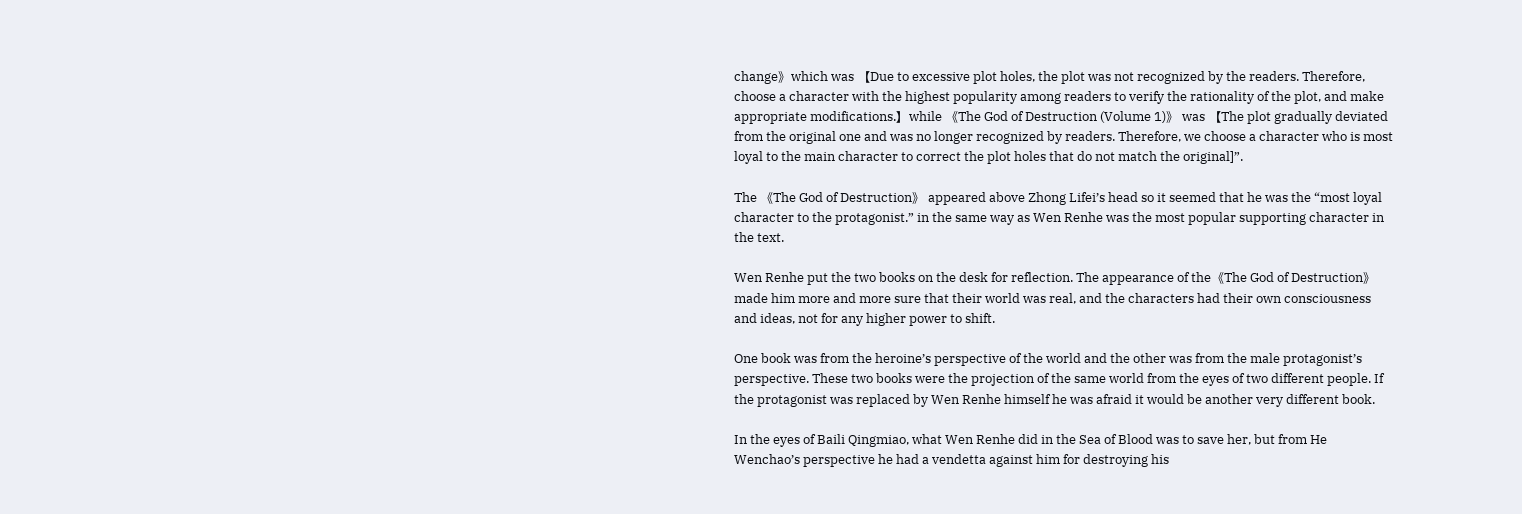change》which was 【Due to excessive plot holes, the plot was not recognized by the readers. Therefore, choose a character with the highest popularity among readers to verify the rationality of the plot, and make appropriate modifications.】while 《The God of Destruction (Volume 1)》 was 【The plot gradually deviated from the original one and was no longer recognized by readers. Therefore, we choose a character who is most loyal to the main character to correct the plot holes that do not match the original]”.

The 《The God of Destruction》 appeared above Zhong Lifei’s head so it seemed that he was the “most loyal character to the protagonist.” in the same way as Wen Renhe was the most popular supporting character in the text.

Wen Renhe put the two books on the desk for reflection. The appearance of the《The God of Destruction》 made him more and more sure that their world was real, and the characters had their own consciousness and ideas, not for any higher power to shift.

One book was from the heroine’s perspective of the world and the other was from the male protagonist’s perspective. These two books were the projection of the same world from the eyes of two different people. If the protagonist was replaced by Wen Renhe himself he was afraid it would be another very different book.

In the eyes of Baili Qingmiao, what Wen Renhe did in the Sea of Blood was to save her, but from He Wenchao’s perspective he had a vendetta against him for destroying his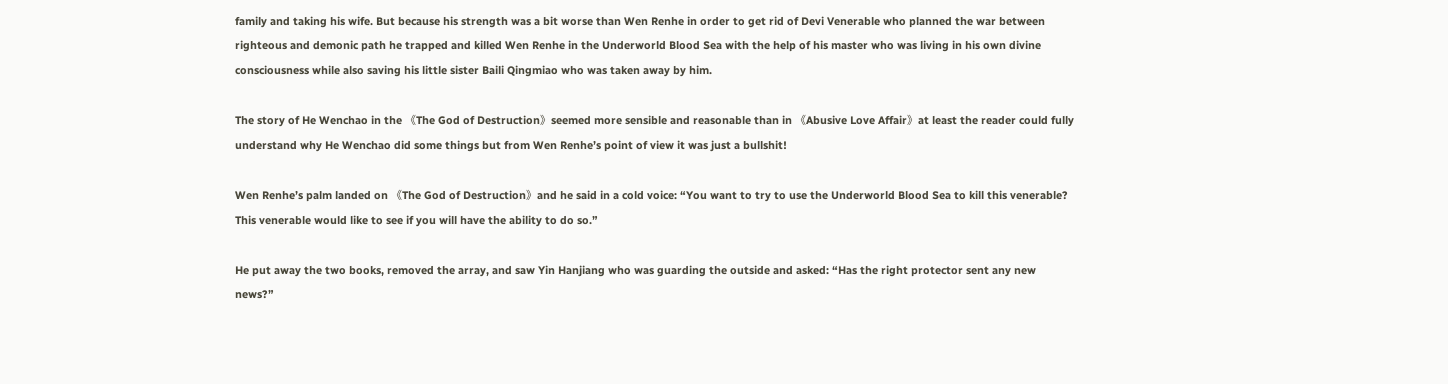family and taking his wife. But because his strength was a bit worse than Wen Renhe in order to get rid of Devi Venerable who planned the war between righteous and demonic path he trapped and killed Wen Renhe in the Underworld Blood Sea with the help of his master who was living in his own divine consciousness while also saving his little sister Baili Qingmiao who was taken away by him.

The story of He Wenchao in the 《The God of Destruction》seemed more sensible and reasonable than in 《Abusive Love Affair》at least the reader could fully understand why He Wenchao did some things but from Wen Renhe’s point of view it was just a bullshit!

Wen Renhe’s palm landed on 《The God of Destruction》and he said in a cold voice: “You want to try to use the Underworld Blood Sea to kill this venerable? This venerable would like to see if you will have the ability to do so.”

He put away the two books, removed the array, and saw Yin Hanjiang who was guarding the outside and asked: “Has the right protector sent any new news?”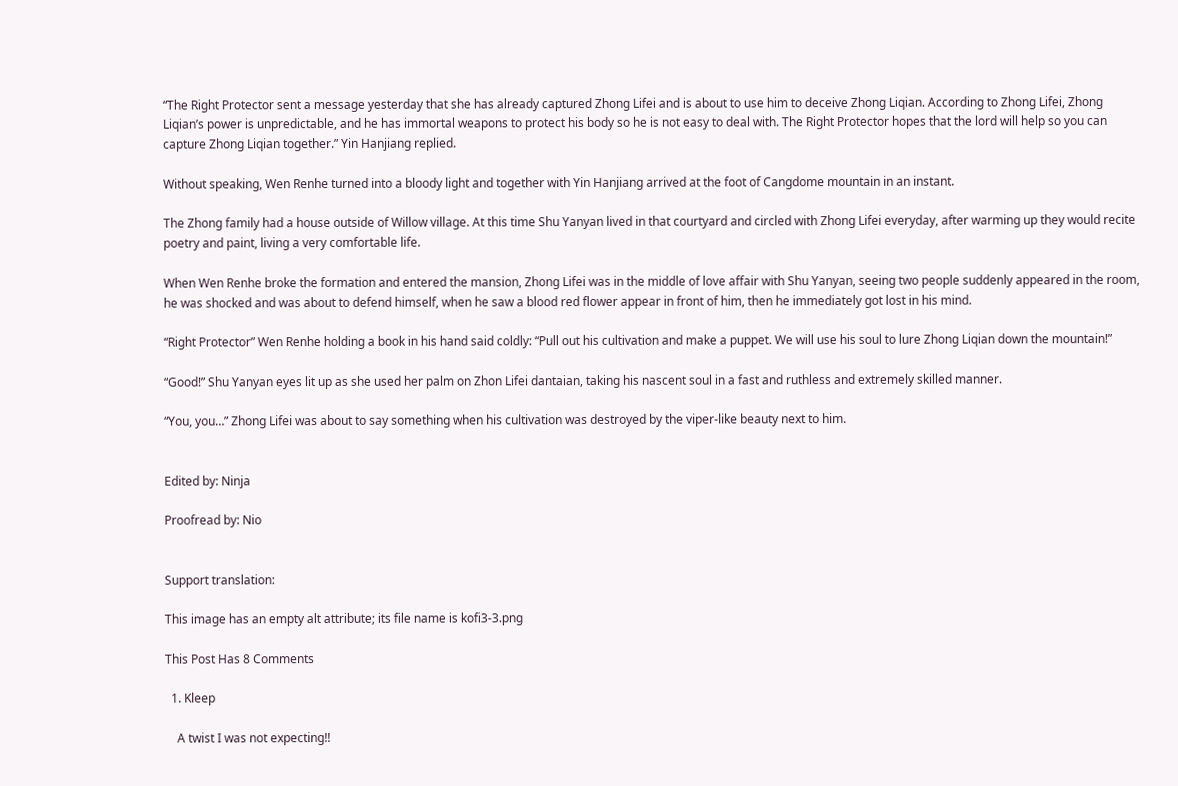“The Right Protector sent a message yesterday that she has already captured Zhong Lifei and is about to use him to deceive Zhong Liqian. According to Zhong Lifei, Zhong Liqian’s power is unpredictable, and he has immortal weapons to protect his body so he is not easy to deal with. The Right Protector hopes that the lord will help so you can capture Zhong Liqian together.” Yin Hanjiang replied.

Without speaking, Wen Renhe turned into a bloody light and together with Yin Hanjiang arrived at the foot of Cangdome mountain in an instant.

The Zhong family had a house outside of Willow village. At this time Shu Yanyan lived in that courtyard and circled with Zhong Lifei everyday, after warming up they would recite poetry and paint, living a very comfortable life.

When Wen Renhe broke the formation and entered the mansion, Zhong Lifei was in the middle of love affair with Shu Yanyan, seeing two people suddenly appeared in the room, he was shocked and was about to defend himself, when he saw a blood red flower appear in front of him, then he immediately got lost in his mind.

“Right Protector” Wen Renhe holding a book in his hand said coldly: “Pull out his cultivation and make a puppet. We will use his soul to lure Zhong Liqian down the mountain!”

“Good!” Shu Yanyan eyes lit up as she used her palm on Zhon Lifei dantaian, taking his nascent soul in a fast and ruthless and extremely skilled manner.

“You, you…” Zhong Lifei was about to say something when his cultivation was destroyed by the viper-like beauty next to him.


Edited by: Ninja

Proofread by: Nio


Support translation:

This image has an empty alt attribute; its file name is kofi3-3.png

This Post Has 8 Comments

  1. Kleep

    A twist I was not expecting!!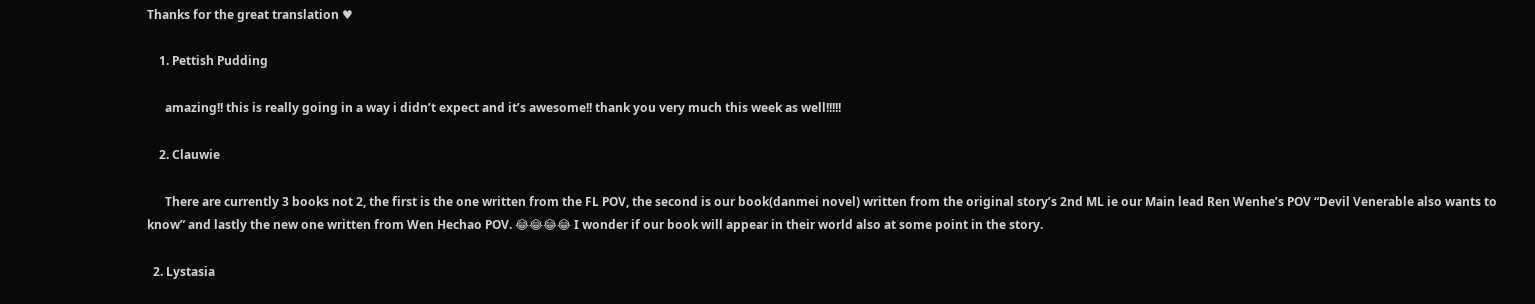Thanks for the great translation ♥

    1. Pettish Pudding

      amazing!! this is really going in a way i didn’t expect and it’s awesome!! thank you very much this week as well!!!!!

    2. Clauwie

      There are currently 3 books not 2, the first is the one written from the FL POV, the second is our book(danmei novel) written from the original story’s 2nd ML ie our Main lead Ren Wenhe’s POV “Devil Venerable also wants to know” and lastly the new one written from Wen Hechao POV. 😂😂😂😂 I wonder if our book will appear in their world also at some point in the story.

  2. Lystasia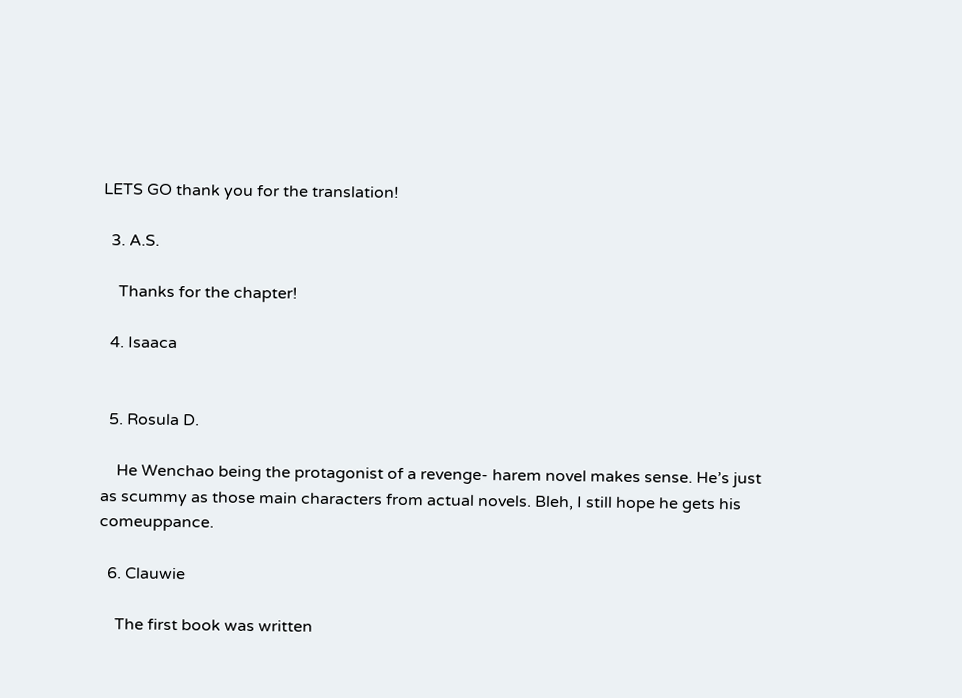LETS GO thank you for the translation!

  3. A.S.

    Thanks for the chapter!

  4. Isaaca


  5. Rosula D.

    He Wenchao being the protagonist of a revenge- harem novel makes sense. He’s just as scummy as those main characters from actual novels. Bleh, I still hope he gets his comeuppance.

  6. Clauwie

    The first book was written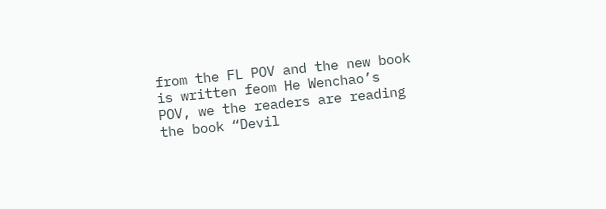from the FL POV and the new book is written feom He Wenchao’s POV, we the readers are reading the book “Devil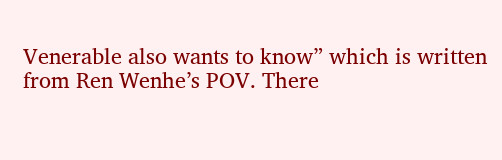Venerable also wants to know” which is written from Ren Wenhe’s POV. There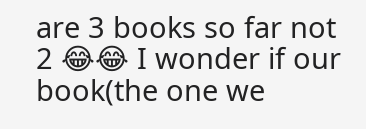are 3 books so far not 2 😂😂 I wonder if our book(the one we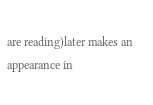are reading)later makes an appearance in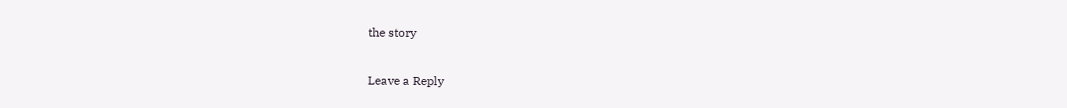the story

Leave a Reply